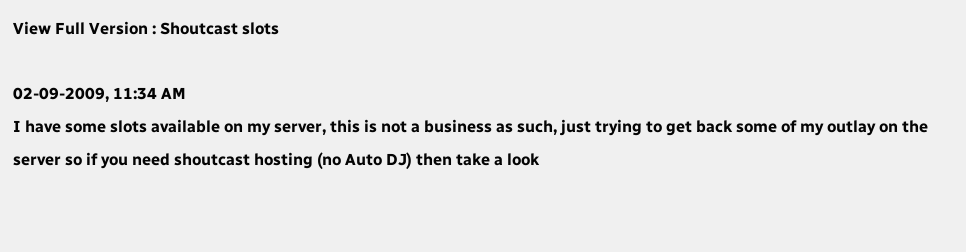View Full Version : Shoutcast slots

02-09-2009, 11:34 AM
I have some slots available on my server, this is not a business as such, just trying to get back some of my outlay on the server so if you need shoutcast hosting (no Auto DJ) then take a look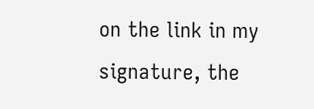on the link in my signature, the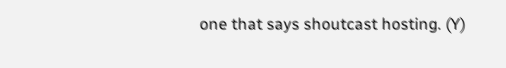one that says shoutcast hosting. (Y)